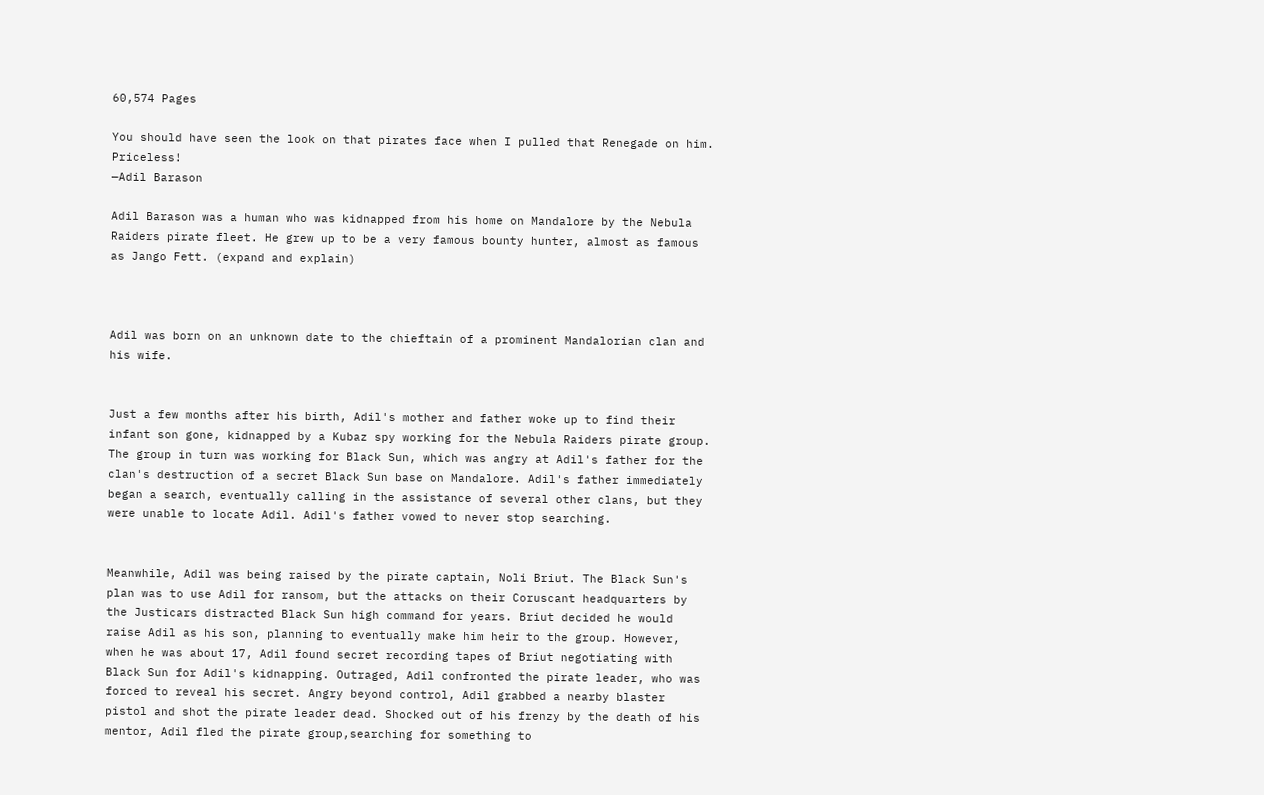60,574 Pages

You should have seen the look on that pirates face when I pulled that Renegade on him. Priceless!
—Adil Barason

Adil Barason was a human who was kidnapped from his home on Mandalore by the Nebula Raiders pirate fleet. He grew up to be a very famous bounty hunter, almost as famous as Jango Fett. (expand and explain)



Adil was born on an unknown date to the chieftain of a prominent Mandalorian clan and his wife.


Just a few months after his birth, Adil's mother and father woke up to find their infant son gone, kidnapped by a Kubaz spy working for the Nebula Raiders pirate group. The group in turn was working for Black Sun, which was angry at Adil's father for the clan's destruction of a secret Black Sun base on Mandalore. Adil's father immediately began a search, eventually calling in the assistance of several other clans, but they were unable to locate Adil. Adil's father vowed to never stop searching.


Meanwhile, Adil was being raised by the pirate captain, Noli Briut. The Black Sun's plan was to use Adil for ransom, but the attacks on their Coruscant headquarters by the Justicars distracted Black Sun high command for years. Briut decided he would raise Adil as his son, planning to eventually make him heir to the group. However, when he was about 17, Adil found secret recording tapes of Briut negotiating with Black Sun for Adil's kidnapping. Outraged, Adil confronted the pirate leader, who was forced to reveal his secret. Angry beyond control, Adil grabbed a nearby blaster pistol and shot the pirate leader dead. Shocked out of his frenzy by the death of his mentor, Adil fled the pirate group,searching for something to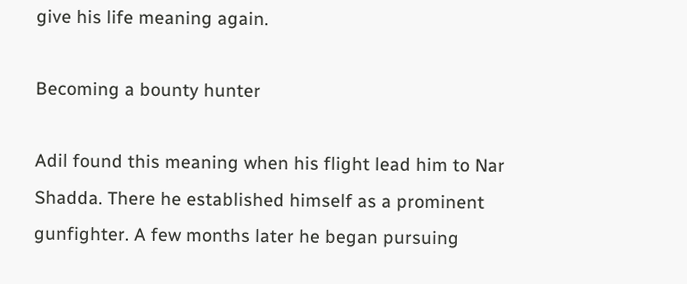give his life meaning again.

Becoming a bounty hunter

Adil found this meaning when his flight lead him to Nar Shadda. There he established himself as a prominent gunfighter. A few months later he began pursuing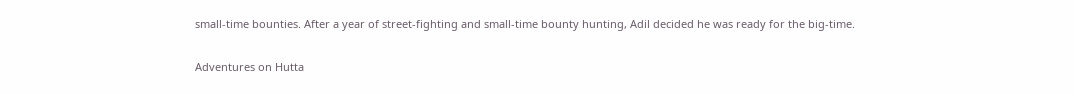small-time bounties. After a year of street-fighting and small-time bounty hunting, Adil decided he was ready for the big-time.

Adventures on Hutta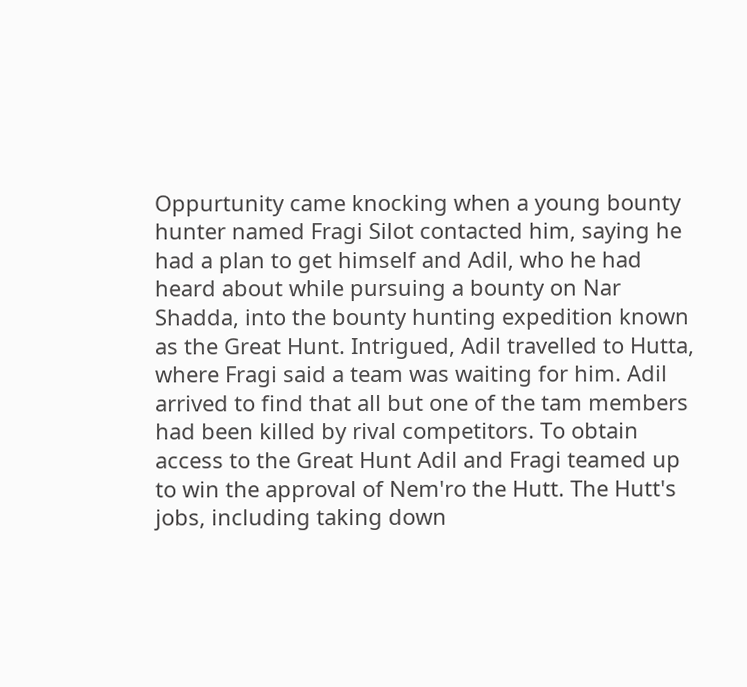Oppurtunity came knocking when a young bounty hunter named Fragi Silot contacted him, saying he had a plan to get himself and Adil, who he had heard about while pursuing a bounty on Nar Shadda, into the bounty hunting expedition known as the Great Hunt. Intrigued, Adil travelled to Hutta, where Fragi said a team was waiting for him. Adil arrived to find that all but one of the tam members had been killed by rival competitors. To obtain access to the Great Hunt Adil and Fragi teamed up to win the approval of Nem'ro the Hutt. The Hutt's jobs, including taking down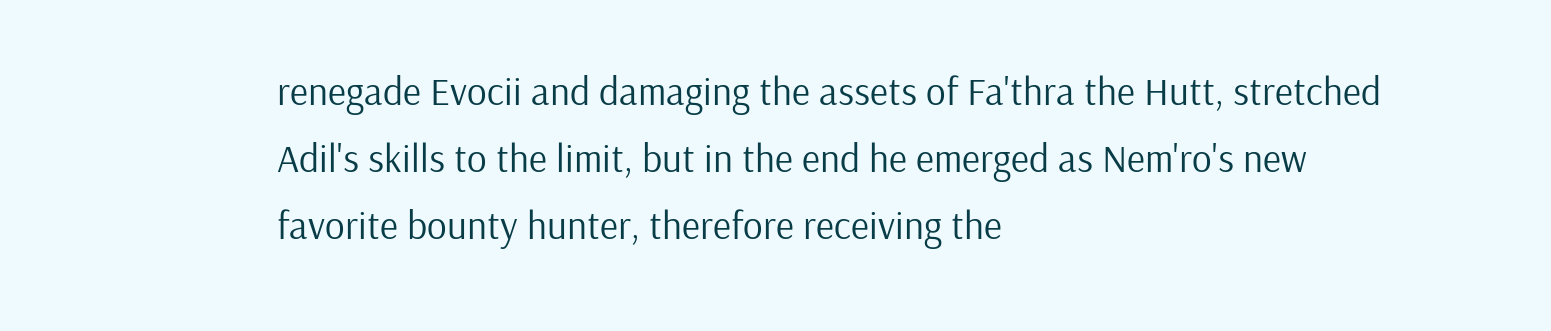renegade Evocii and damaging the assets of Fa'thra the Hutt, stretched Adil's skills to the limit, but in the end he emerged as Nem'ro's new favorite bounty hunter, therefore receiving the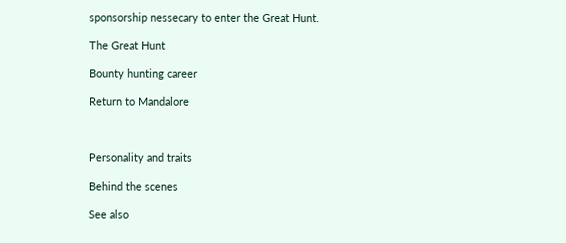sponsorship nessecary to enter the Great Hunt.

The Great Hunt

Bounty hunting career

Return to Mandalore



Personality and traits

Behind the scenes

See also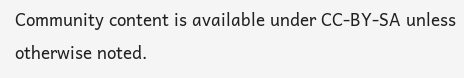Community content is available under CC-BY-SA unless otherwise noted.